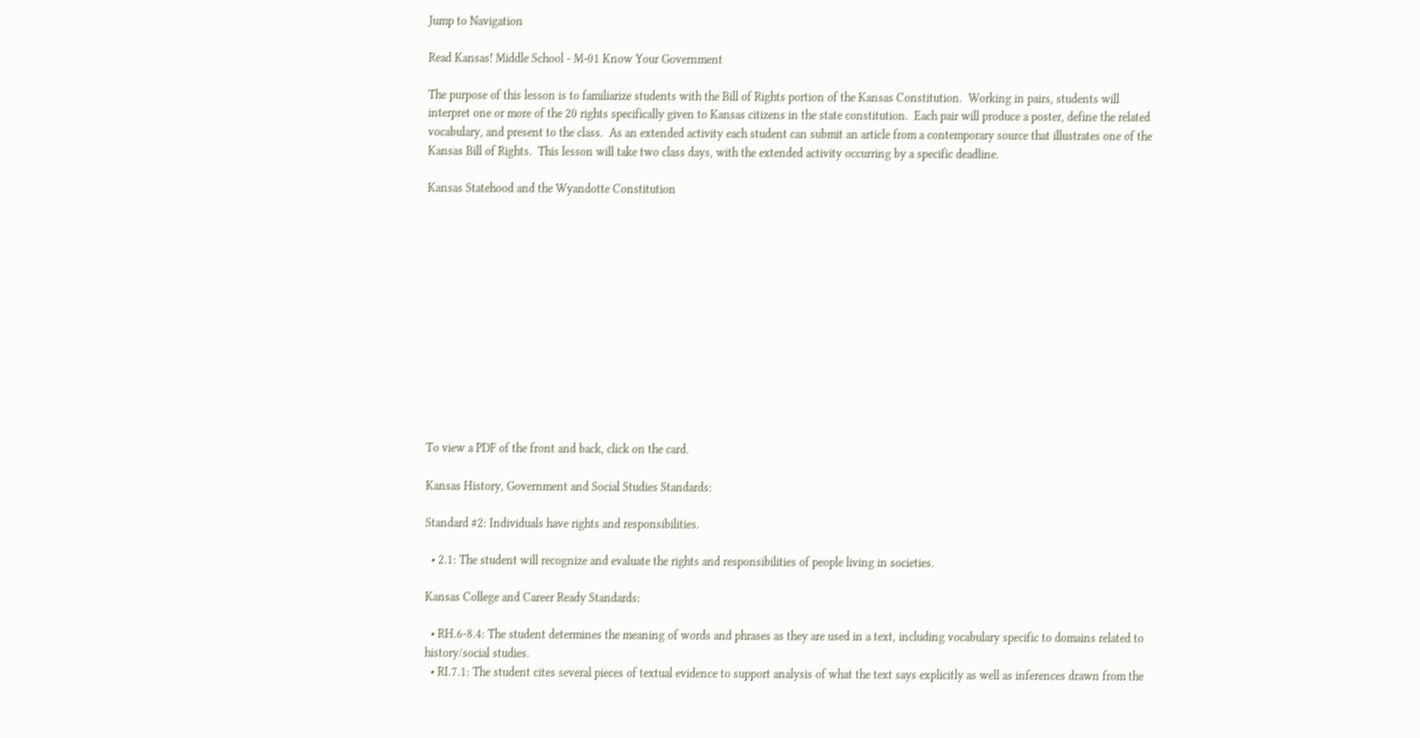Jump to Navigation

Read Kansas! Middle School - M-01 Know Your Government

The purpose of this lesson is to familiarize students with the Bill of Rights portion of the Kansas Constitution.  Working in pairs, students will interpret one or more of the 20 rights specifically given to Kansas citizens in the state constitution.  Each pair will produce a poster, define the related vocabulary, and present to the class.  As an extended activity each student can submit an article from a contemporary source that illustrates one of the Kansas Bill of Rights.  This lesson will take two class days, with the extended activity occurring by a specific deadline.

Kansas Statehood and the Wyandotte Constitution













To view a PDF of the front and back, click on the card.

Kansas History, Government and Social Studies Standards:

Standard #2: Individuals have rights and responsibilities.

  • 2.1: The student will recognize and evaluate the rights and responsibilities of people living in societies.

Kansas College and Career Ready Standards:

  • RH.6-8.4: The student determines the meaning of words and phrases as they are used in a text, including vocabulary specific to domains related to history/social studies.
  • RI.7.1: The student cites several pieces of textual evidence to support analysis of what the text says explicitly as well as inferences drawn from the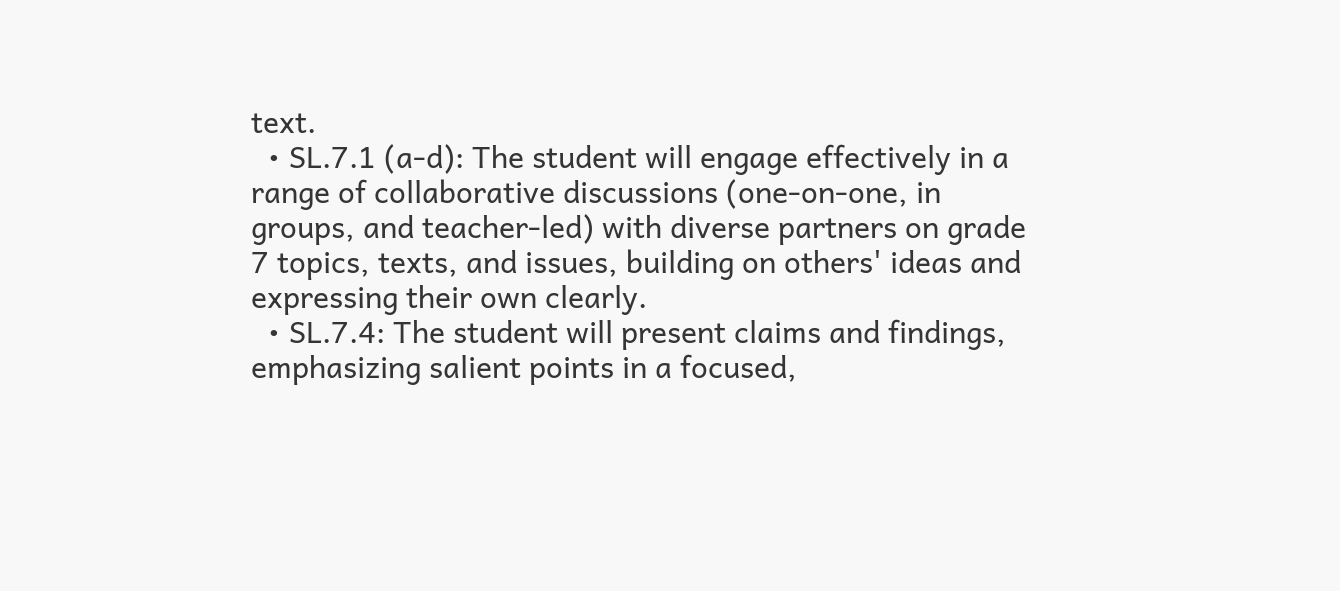text.
  • SL.7.1 (a-d): The student will engage effectively in a range of collaborative discussions (one-on-one, in groups, and teacher-led) with diverse partners on grade 7 topics, texts, and issues, building on others' ideas and expressing their own clearly.
  • SL.7.4: The student will present claims and findings, emphasizing salient points in a focused,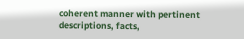coherent manner with pertinent descriptions, facts,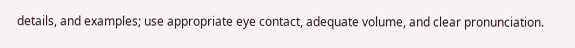details, and examples; use appropriate eye contact, adequate volume, and clear pronunciation.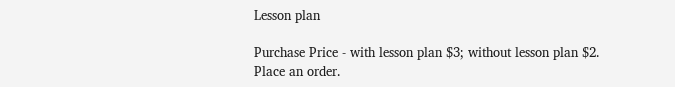Lesson plan

Purchase Price - with lesson plan $3; without lesson plan $2. Place an order.